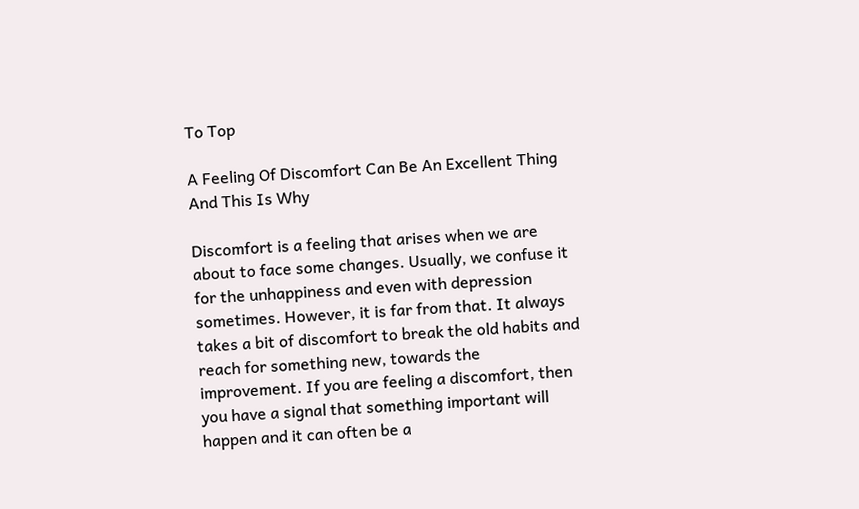To Top

A Feeling Of Discomfort Can Be An Excellent Thing And This Is Why

Discomfort is a feeling that arises when we are about to face some changes. Usually, we confuse it for the unhappiness and even with depression sometimes. However, it is far from that. It always takes a bit of discomfort to break the old habits and reach for something new, towards the improvement. If you are feeling a discomfort, then you have a signal that something important will happen and it can often be a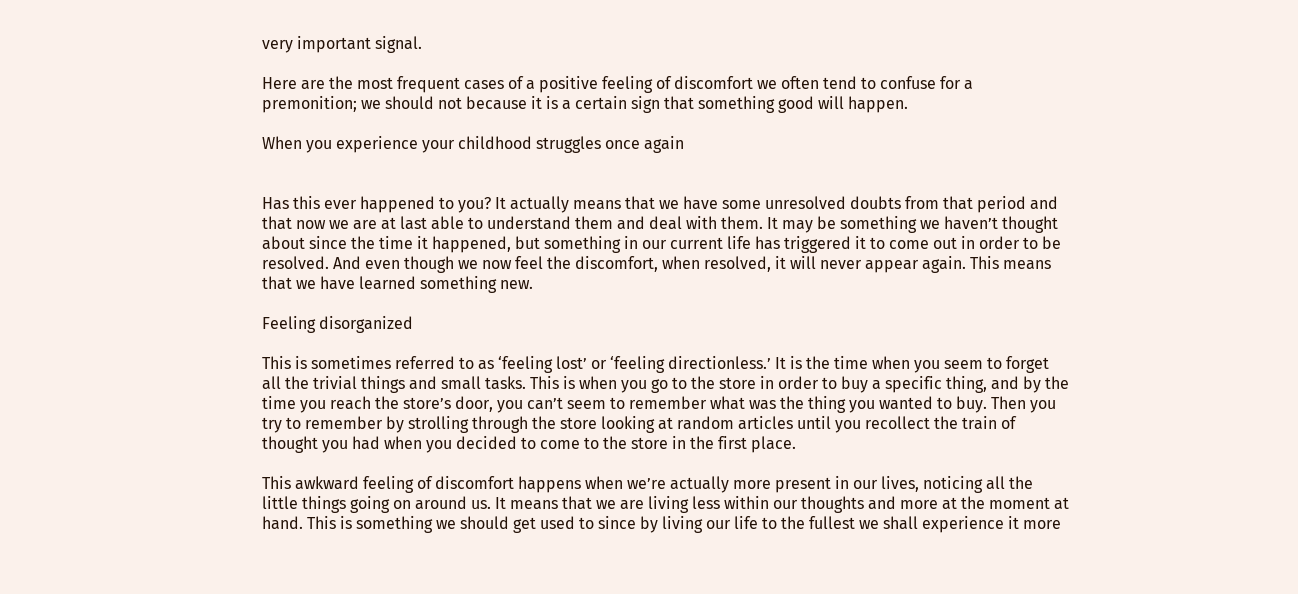very important signal.

Here are the most frequent cases of a positive feeling of discomfort we often tend to confuse for a premonition; we should not because it is a certain sign that something good will happen.

When you experience your childhood struggles once again


Has this ever happened to you? It actually means that we have some unresolved doubts from that period and that now we are at last able to understand them and deal with them. It may be something we haven’t thought about since the time it happened, but something in our current life has triggered it to come out in order to be resolved. And even though we now feel the discomfort, when resolved, it will never appear again. This means that we have learned something new.

Feeling disorganized

This is sometimes referred to as ‘feeling lost’ or ‘feeling directionless.’ It is the time when you seem to forget all the trivial things and small tasks. This is when you go to the store in order to buy a specific thing, and by the time you reach the store’s door, you can’t seem to remember what was the thing you wanted to buy. Then you try to remember by strolling through the store looking at random articles until you recollect the train of thought you had when you decided to come to the store in the first place.

This awkward feeling of discomfort happens when we’re actually more present in our lives, noticing all the little things going on around us. It means that we are living less within our thoughts and more at the moment at hand. This is something we should get used to since by living our life to the fullest we shall experience it more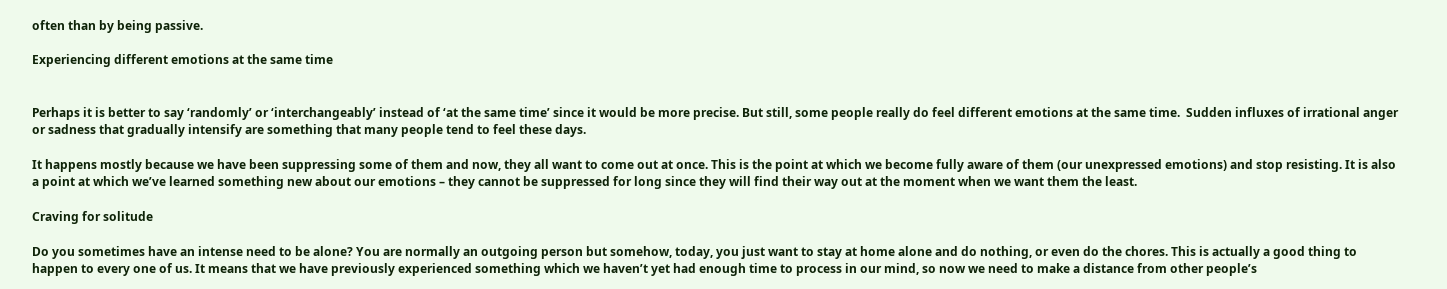often than by being passive.

Experiencing different emotions at the same time


Perhaps it is better to say ‘randomly’ or ‘interchangeably’ instead of ‘at the same time’ since it would be more precise. But still, some people really do feel different emotions at the same time.  Sudden influxes of irrational anger or sadness that gradually intensify are something that many people tend to feel these days.

It happens mostly because we have been suppressing some of them and now, they all want to come out at once. This is the point at which we become fully aware of them (our unexpressed emotions) and stop resisting. It is also a point at which we’ve learned something new about our emotions – they cannot be suppressed for long since they will find their way out at the moment when we want them the least.

Craving for solitude

Do you sometimes have an intense need to be alone? You are normally an outgoing person but somehow, today, you just want to stay at home alone and do nothing, or even do the chores. This is actually a good thing to happen to every one of us. It means that we have previously experienced something which we haven’t yet had enough time to process in our mind, so now we need to make a distance from other people’s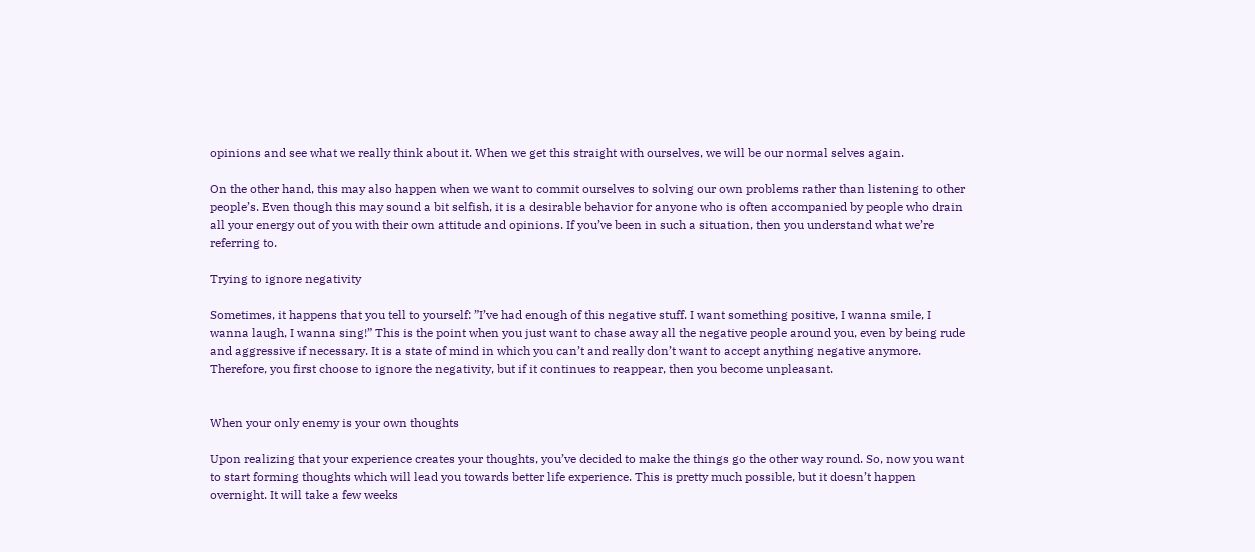opinions and see what we really think about it. When we get this straight with ourselves, we will be our normal selves again.

On the other hand, this may also happen when we want to commit ourselves to solving our own problems rather than listening to other people’s. Even though this may sound a bit selfish, it is a desirable behavior for anyone who is often accompanied by people who drain all your energy out of you with their own attitude and opinions. If you’ve been in such a situation, then you understand what we’re referring to.

Trying to ignore negativity

Sometimes, it happens that you tell to yourself: ”I’ve had enough of this negative stuff. I want something positive, I wanna smile, I wanna laugh, I wanna sing!” This is the point when you just want to chase away all the negative people around you, even by being rude and aggressive if necessary. It is a state of mind in which you can’t and really don’t want to accept anything negative anymore. Therefore, you first choose to ignore the negativity, but if it continues to reappear, then you become unpleasant.


When your only enemy is your own thoughts

Upon realizing that your experience creates your thoughts, you’ve decided to make the things go the other way round. So, now you want to start forming thoughts which will lead you towards better life experience. This is pretty much possible, but it doesn’t happen overnight. It will take a few weeks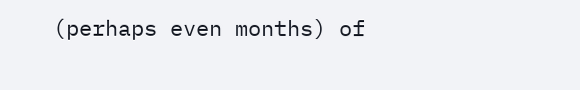(perhaps even months) of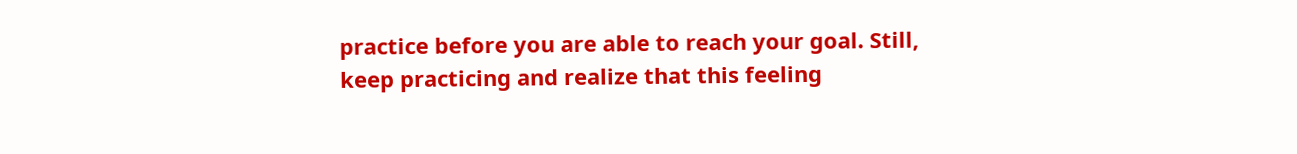practice before you are able to reach your goal. Still, keep practicing and realize that this feeling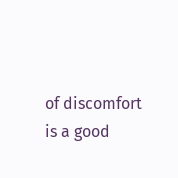of discomfort is a good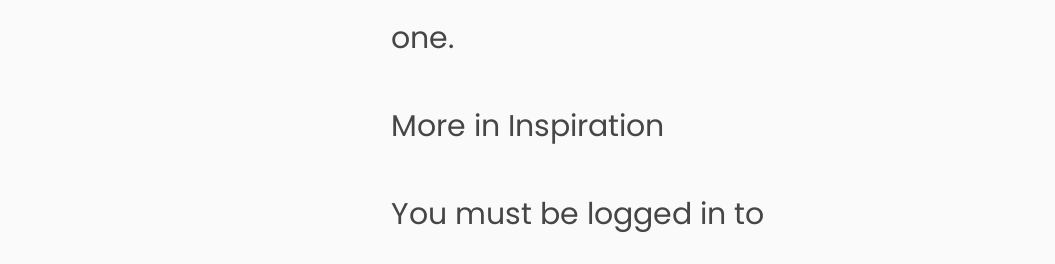one.

More in Inspiration

You must be logged in to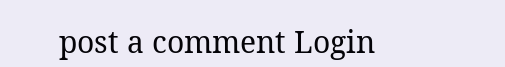post a comment Login